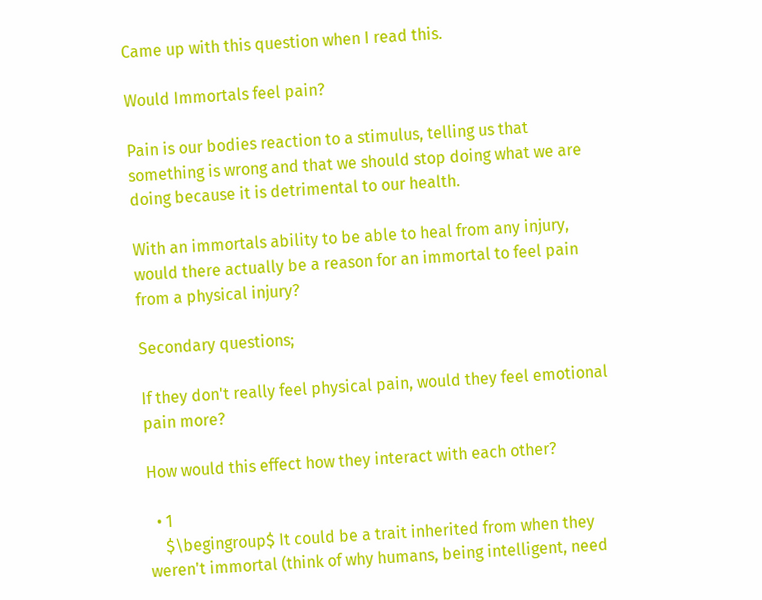Came up with this question when I read this.

Would Immortals feel pain?

Pain is our bodies reaction to a stimulus, telling us that something is wrong and that we should stop doing what we are doing because it is detrimental to our health.

With an immortals ability to be able to heal from any injury, would there actually be a reason for an immortal to feel pain from a physical injury?

Secondary questions;

If they don't really feel physical pain, would they feel emotional pain more?

How would this effect how they interact with each other?

  • 1
    $\begingroup$ It could be a trait inherited from when they weren't immortal (think of why humans, being intelligent, need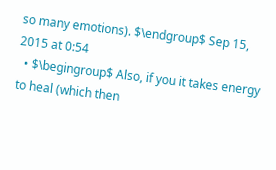so many emotions). $\endgroup$ Sep 15, 2015 at 0:54
  • $\begingroup$ Also, if you it takes energy to heal (which then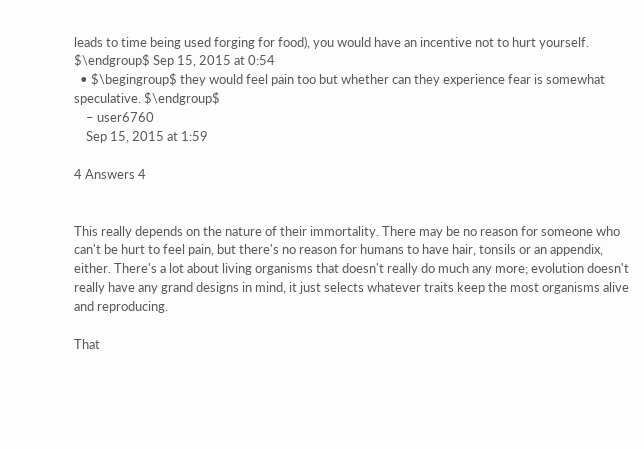leads to time being used forging for food), you would have an incentive not to hurt yourself. $\endgroup$ Sep 15, 2015 at 0:54
  • $\begingroup$ they would feel pain too but whether can they experience fear is somewhat speculative. $\endgroup$
    – user6760
    Sep 15, 2015 at 1:59

4 Answers 4


This really depends on the nature of their immortality. There may be no reason for someone who can't be hurt to feel pain, but there's no reason for humans to have hair, tonsils or an appendix, either. There's a lot about living organisms that doesn't really do much any more; evolution doesn't really have any grand designs in mind, it just selects whatever traits keep the most organisms alive and reproducing.

That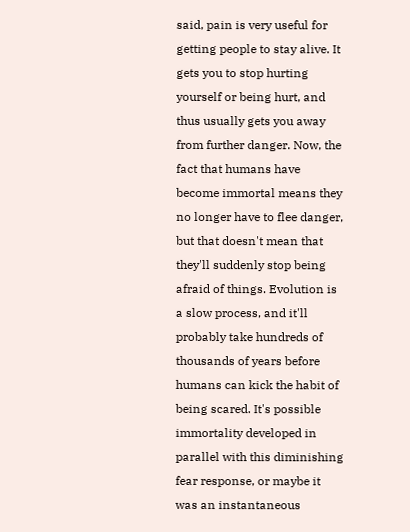said, pain is very useful for getting people to stay alive. It gets you to stop hurting yourself or being hurt, and thus usually gets you away from further danger. Now, the fact that humans have become immortal means they no longer have to flee danger, but that doesn't mean that they'll suddenly stop being afraid of things. Evolution is a slow process, and it'll probably take hundreds of thousands of years before humans can kick the habit of being scared. It's possible immortality developed in parallel with this diminishing fear response, or maybe it was an instantaneous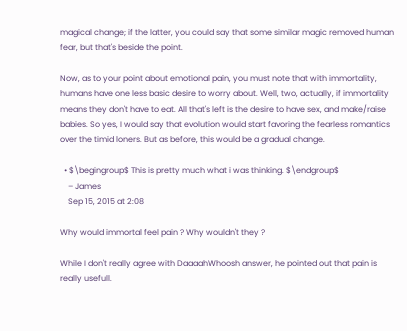magical change; if the latter, you could say that some similar magic removed human fear, but that's beside the point.

Now, as to your point about emotional pain, you must note that with immortality, humans have one less basic desire to worry about. Well, two, actually, if immortality means they don't have to eat. All that's left is the desire to have sex, and make/raise babies. So yes, I would say that evolution would start favoring the fearless romantics over the timid loners. But as before, this would be a gradual change.

  • $\begingroup$ This is pretty much what i was thinking. $\endgroup$
    – James
    Sep 15, 2015 at 2:08

Why would immortal feel pain ? Why wouldn't they ?

While I don't really agree with DaaaahWhoosh answer, he pointed out that pain is really usefull.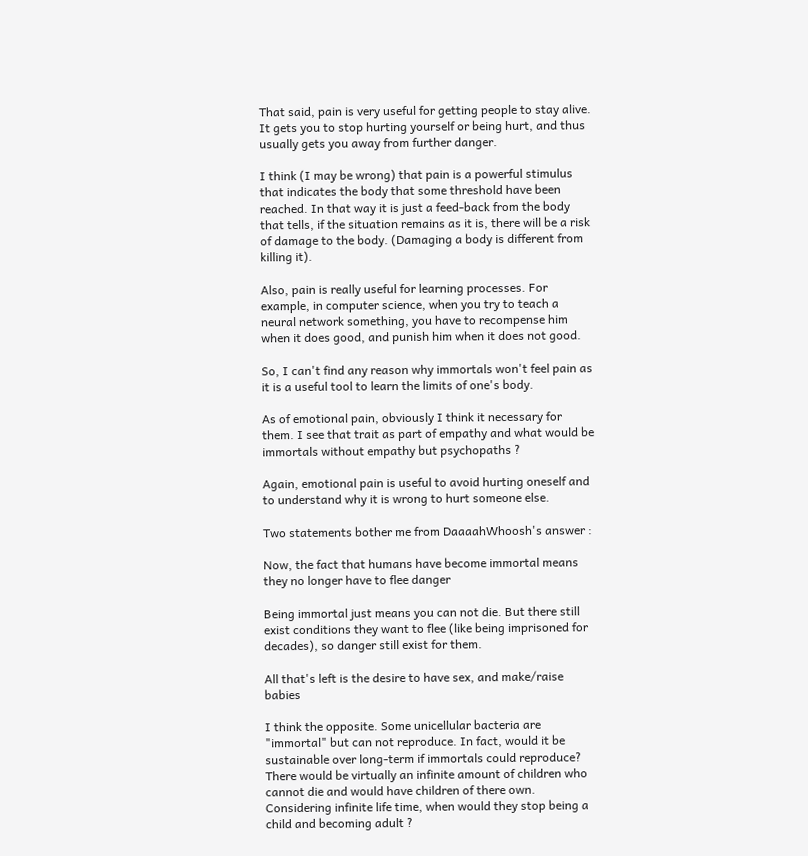That said, pain is very useful for getting people to stay alive. It gets you to stop hurting yourself or being hurt, and thus usually gets you away from further danger.

I think (I may be wrong) that pain is a powerful stimulus that indicates the body that some threshold have been reached. In that way it is just a feed-back from the body that tells, if the situation remains as it is, there will be a risk of damage to the body. (Damaging a body is different from killing it).

Also, pain is really useful for learning processes. For example, in computer science, when you try to teach a neural network something, you have to recompense him when it does good, and punish him when it does not good.

So, I can't find any reason why immortals won't feel pain as it is a useful tool to learn the limits of one's body.

As of emotional pain, obviously I think it necessary for them. I see that trait as part of empathy and what would be immortals without empathy but psychopaths ?

Again, emotional pain is useful to avoid hurting oneself and to understand why it is wrong to hurt someone else.

Two statements bother me from DaaaahWhoosh's answer :

Now, the fact that humans have become immortal means they no longer have to flee danger

Being immortal just means you can not die. But there still exist conditions they want to flee (like being imprisoned for decades), so danger still exist for them.

All that's left is the desire to have sex, and make/raise babies

I think the opposite. Some unicellular bacteria are "immortal" but can not reproduce. In fact, would it be sustainable over long-term if immortals could reproduce? There would be virtually an infinite amount of children who cannot die and would have children of there own. Considering infinite life time, when would they stop being a child and becoming adult ?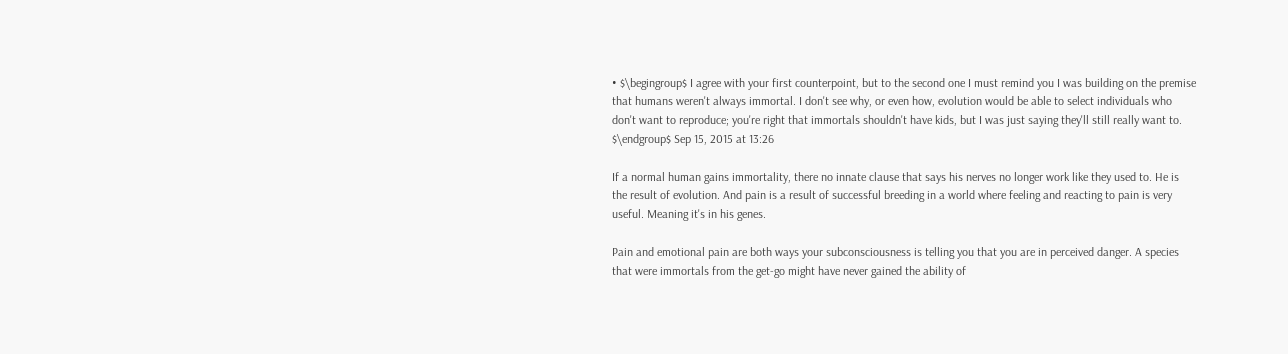• $\begingroup$ I agree with your first counterpoint, but to the second one I must remind you I was building on the premise that humans weren't always immortal. I don't see why, or even how, evolution would be able to select individuals who don't want to reproduce; you're right that immortals shouldn't have kids, but I was just saying they'll still really want to. $\endgroup$ Sep 15, 2015 at 13:26

If a normal human gains immortality, there no innate clause that says his nerves no longer work like they used to. He is the result of evolution. And pain is a result of successful breeding in a world where feeling and reacting to pain is very useful. Meaning it's in his genes.

Pain and emotional pain are both ways your subconsciousness is telling you that you are in perceived danger. A species that were immortals from the get-go might have never gained the ability of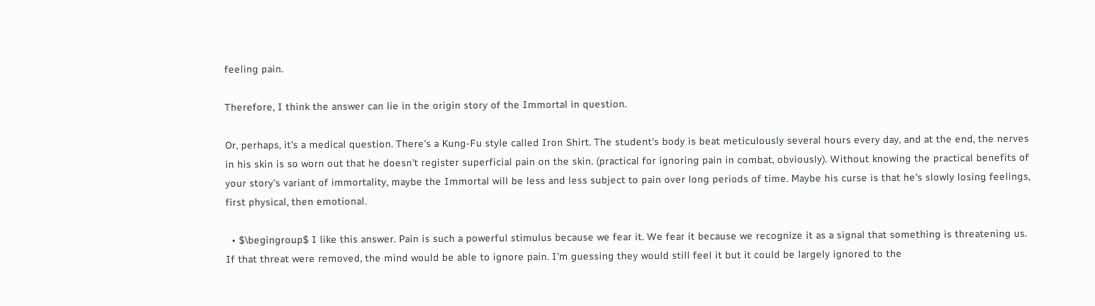feeling pain.

Therefore, I think the answer can lie in the origin story of the Immortal in question.

Or, perhaps, it's a medical question. There's a Kung-Fu style called Iron Shirt. The student's body is beat meticulously several hours every day, and at the end, the nerves in his skin is so worn out that he doesn't register superficial pain on the skin. (practical for ignoring pain in combat, obviously). Without knowing the practical benefits of your story's variant of immortality, maybe the Immortal will be less and less subject to pain over long periods of time. Maybe his curse is that he's slowly losing feelings, first physical, then emotional.

  • $\begingroup$ I like this answer. Pain is such a powerful stimulus because we fear it. We fear it because we recognize it as a signal that something is threatening us. If that threat were removed, the mind would be able to ignore pain. I'm guessing they would still feel it but it could be largely ignored to the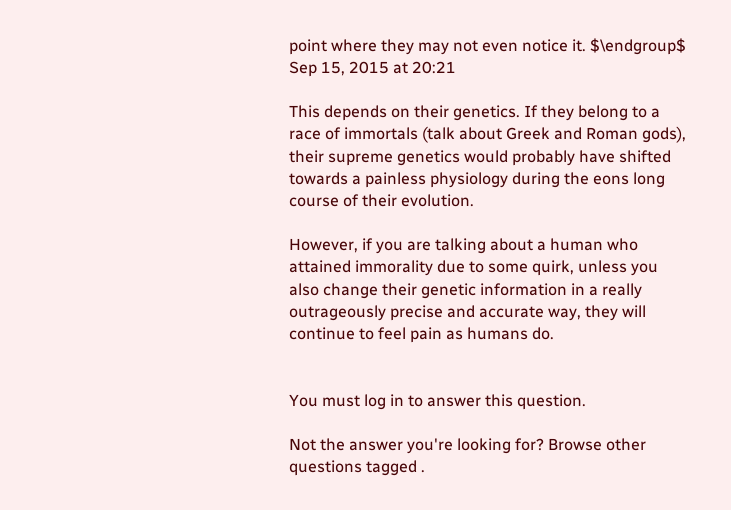point where they may not even notice it. $\endgroup$ Sep 15, 2015 at 20:21

This depends on their genetics. If they belong to a race of immortals (talk about Greek and Roman gods), their supreme genetics would probably have shifted towards a painless physiology during the eons long course of their evolution.

However, if you are talking about a human who attained immorality due to some quirk, unless you also change their genetic information in a really outrageously precise and accurate way, they will continue to feel pain as humans do.


You must log in to answer this question.

Not the answer you're looking for? Browse other questions tagged .